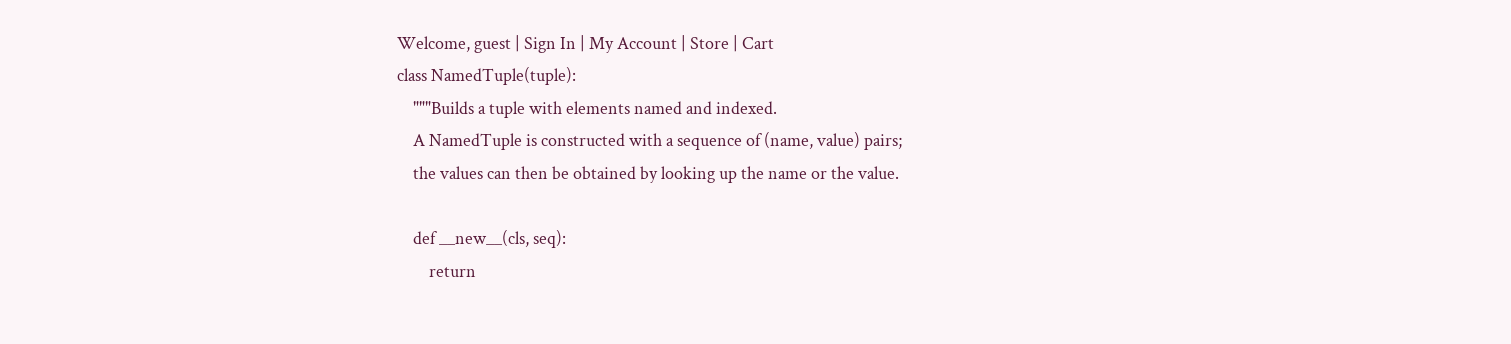Welcome, guest | Sign In | My Account | Store | Cart
class NamedTuple(tuple):
    """Builds a tuple with elements named and indexed.
    A NamedTuple is constructed with a sequence of (name, value) pairs;
    the values can then be obtained by looking up the name or the value.

    def __new__(cls, seq):
        return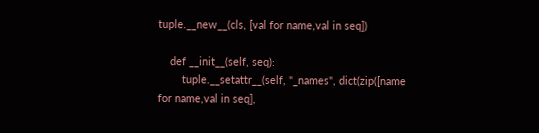tuple.__new__(cls, [val for name,val in seq])

    def __init__(self, seq):
        tuple.__setattr__(self, "_names", dict(zip([name for name,val in seq],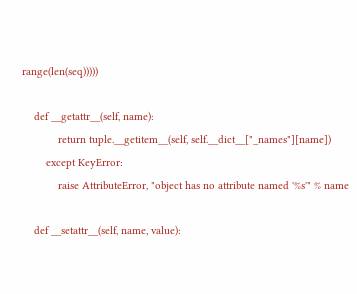range(len(seq)))))

    def __getattr__(self, name):
            return tuple.__getitem__(self, self.__dict__["_names"][name])
        except KeyError:
            raise AttributeError, "object has no attribute named '%s'" % name

    def __setattr__(self, name, value):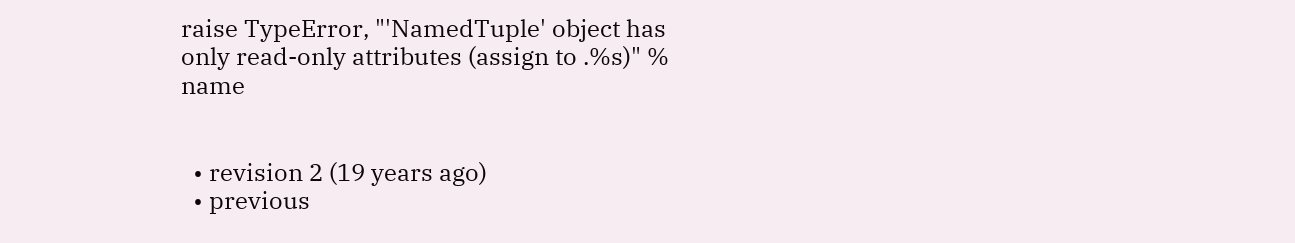raise TypeError, "'NamedTuple' object has only read-only attributes (assign to .%s)" % name


  • revision 2 (19 years ago)
  • previous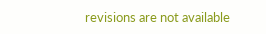revisions are not available